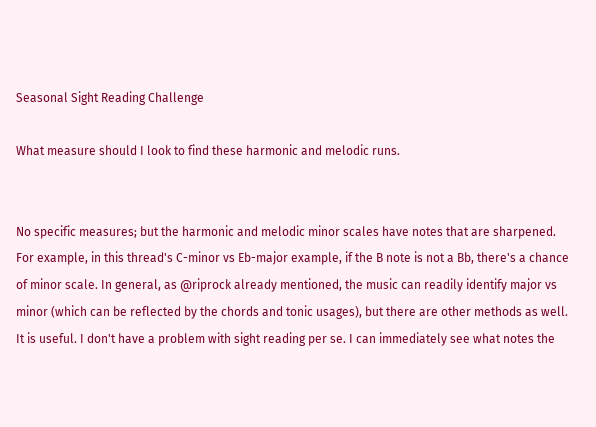Seasonal Sight Reading Challenge

What measure should I look to find these harmonic and melodic runs.


No specific measures; but the harmonic and melodic minor scales have notes that are sharpened. For example, in this thread's C-minor vs Eb-major example, if the B note is not a Bb, there's a chance of minor scale. In general, as @riprock already mentioned, the music can readily identify major vs minor (which can be reflected by the chords and tonic usages), but there are other methods as well.
It is useful. I don't have a problem with sight reading per se. I can immediately see what notes the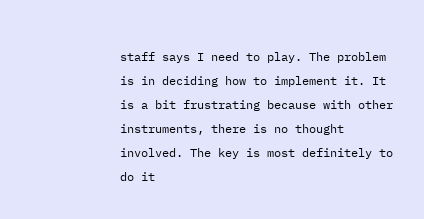staff says I need to play. The problem is in deciding how to implement it. It is a bit frustrating because with other instruments, there is no thought involved. The key is most definitely to do it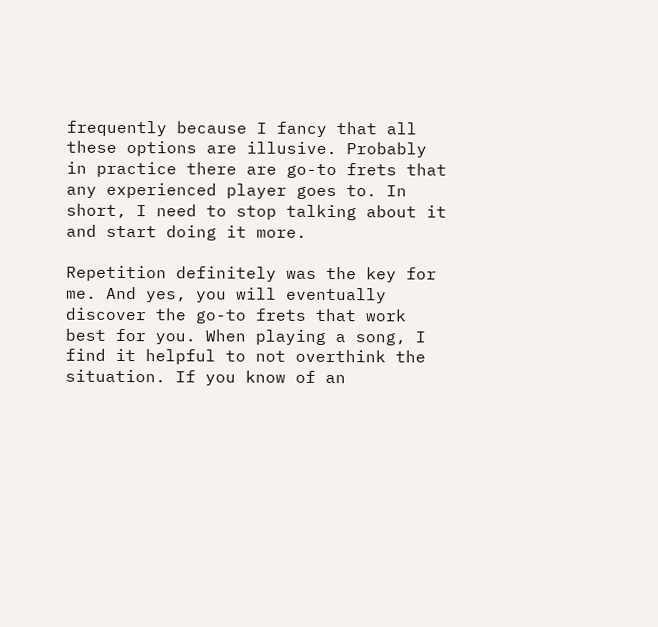frequently because I fancy that all these options are illusive. Probably in practice there are go-to frets that any experienced player goes to. In short, I need to stop talking about it and start doing it more.

Repetition definitely was the key for me. And yes, you will eventually discover the go-to frets that work best for you. When playing a song, I find it helpful to not overthink the situation. If you know of an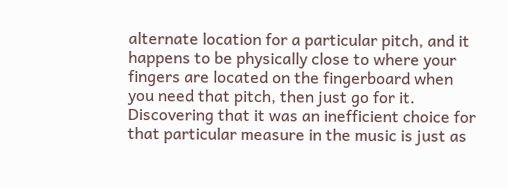alternate location for a particular pitch, and it happens to be physically close to where your fingers are located on the fingerboard when you need that pitch, then just go for it. Discovering that it was an inefficient choice for that particular measure in the music is just as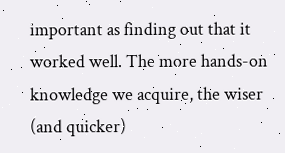important as finding out that it worked well. The more hands-on knowledge we acquire, the wiser (and quicker)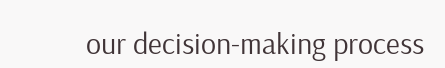our decision-making process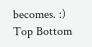becomes. :)
Top Bottom